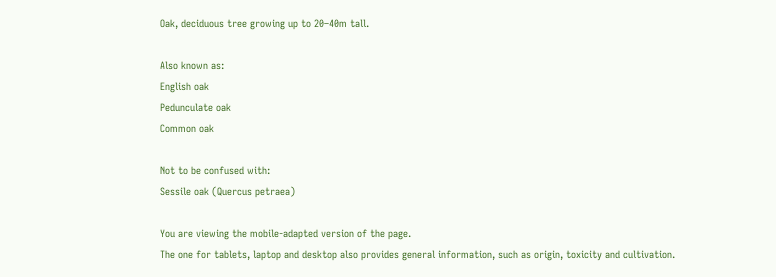Oak, deciduous tree growing up to 20–40m tall.

Also known as:
English oak
Pedunculate oak
Common oak

Not to be confused with:
Sessile oak (Quercus petraea)

You are viewing the mobile-adapted version of the page.
The one for tablets, laptop and desktop also provides general information, such as origin, toxicity and cultivation.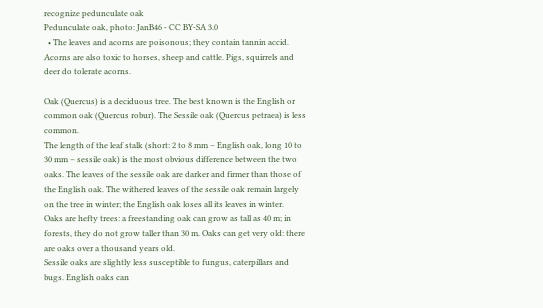recognize pedunculate oak
Pedunculate oak, photo: JanB46 - CC BY-SA 3.0
  • The leaves and acorns are poisonous; they contain tannin accid. Acorns are also toxic to horses, sheep and cattle. Pigs, squirrels and deer do tolerate acorns.

Oak (Quercus) is a deciduous tree. The best known is the English or common oak (Quercus robur). The Sessile oak (Quercus petraea) is less common.
The length of the leaf stalk (short: 2 to 8 mm – English oak, long 10 to 30 mm – sessile oak) is the most obvious difference between the two oaks. The leaves of the sessile oak are darker and firmer than those of the English oak. The withered leaves of the sessile oak remain largely on the tree in winter; the English oak loses all its leaves in winter.
Oaks are hefty trees: a freestanding oak can grow as tall as 40 m; in forests, they do not grow taller than 30 m. Oaks can get very old: there are oaks over a thousand years old.
Sessile oaks are slightly less susceptible to fungus, caterpillars and bugs. English oaks can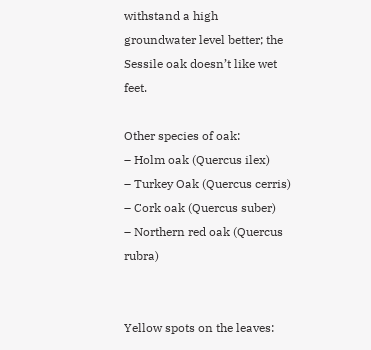withstand a high groundwater level better; the Sessile oak doesn’t like wet feet.

Other species of oak:
– Holm oak (Quercus ilex)
– Turkey Oak (Quercus cerris)
– Cork oak (Quercus suber)
– Northern red oak (Quercus rubra)


Yellow spots on the leaves: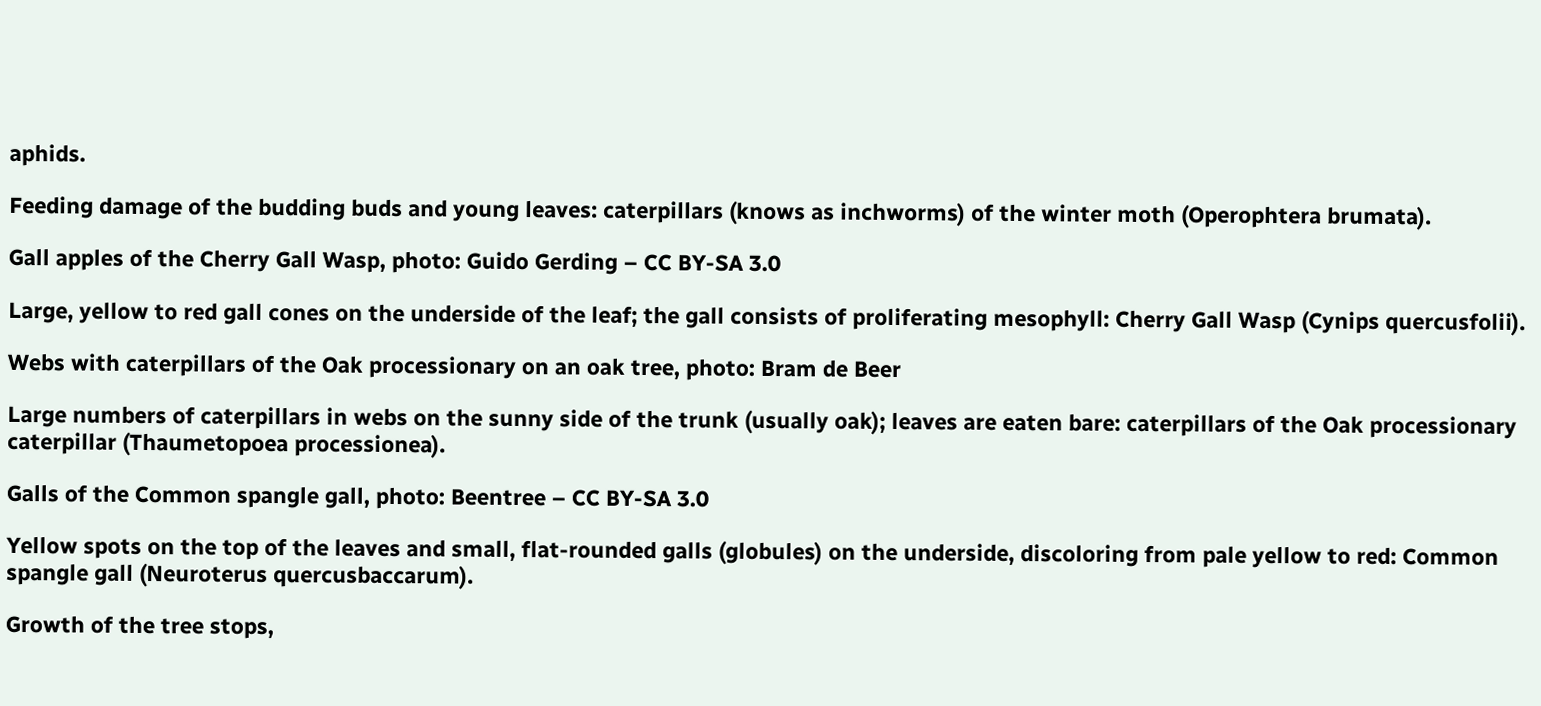aphids.

Feeding damage of the budding buds and young leaves: caterpillars (knows as inchworms) of the winter moth (Operophtera brumata).

Gall apples of the Cherry Gall Wasp, photo: Guido Gerding – CC BY-SA 3.0

Large, yellow to red gall cones on the underside of the leaf; the gall consists of proliferating mesophyll: Cherry Gall Wasp (Cynips quercusfolii).

Webs with caterpillars of the Oak processionary on an oak tree, photo: Bram de Beer

Large numbers of caterpillars in webs on the sunny side of the trunk (usually oak); leaves are eaten bare: caterpillars of the Oak processionary caterpillar (Thaumetopoea processionea).

Galls of the Common spangle gall, photo: Beentree – CC BY-SA 3.0

Yellow spots on the top of the leaves and small, flat-rounded galls (globules) on the underside, discoloring from pale yellow to red: Common spangle gall (Neuroterus quercusbaccarum).

Growth of the tree stops,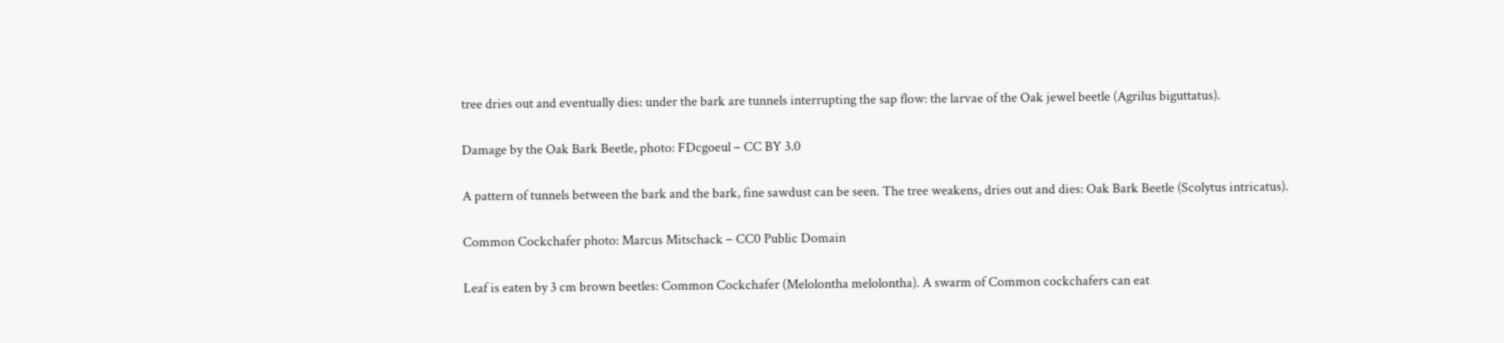tree dries out and eventually dies: under the bark are tunnels interrupting the sap flow: the larvae of the Oak jewel beetle (Agrilus biguttatus).

Damage by the Oak Bark Beetle, photo: FDcgoeul – CC BY 3.0

A pattern of tunnels between the bark and the bark, fine sawdust can be seen. The tree weakens, dries out and dies: Oak Bark Beetle (Scolytus intricatus).

Common Cockchafer photo: Marcus Mitschack – CC0 Public Domain

Leaf is eaten by 3 cm brown beetles: Common Cockchafer (Melolontha melolontha). A swarm of Common cockchafers can eat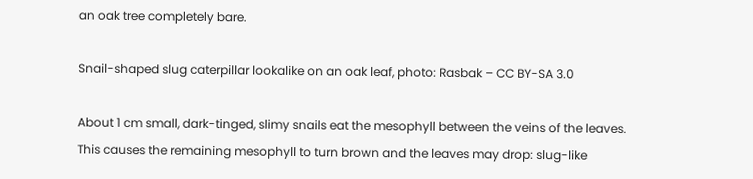an oak tree completely bare.

Snail-shaped slug caterpillar lookalike on an oak leaf, photo: Rasbak – CC BY-SA 3.0

About 1 cm small, dark-tinged, slimy snails eat the mesophyll between the veins of the leaves. This causes the remaining mesophyll to turn brown and the leaves may drop: slug-like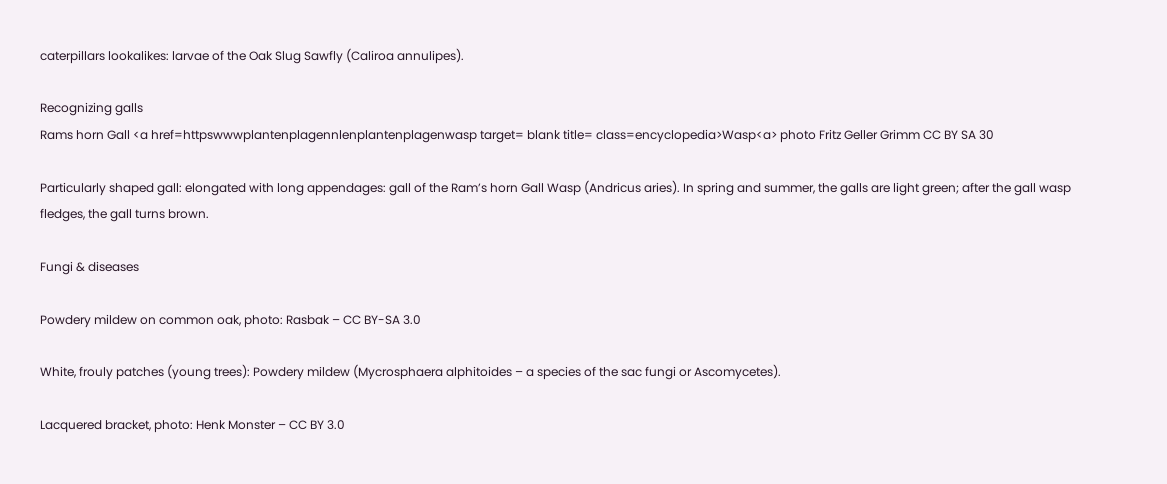caterpillars lookalikes: larvae of the Oak Slug Sawfly (Caliroa annulipes).

Recognizing galls
Rams horn Gall <a href=httpswwwplantenplagennlenplantenplagenwasp target= blank title= class=encyclopedia>Wasp<a> photo Fritz Geller Grimm CC BY SA 30

Particularly shaped gall: elongated with long appendages: gall of the Ram’s horn Gall Wasp (Andricus aries). In spring and summer, the galls are light green; after the gall wasp fledges, the gall turns brown.

Fungi & diseases

Powdery mildew on common oak, photo: Rasbak – CC BY-SA 3.0

White, frouly patches (young trees): Powdery mildew (Mycrosphaera alphitoides – a species of the sac fungi or Ascomycetes).

Lacquered bracket, photo: Henk Monster – CC BY 3.0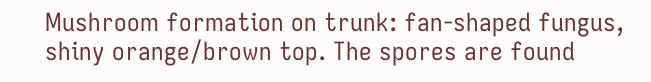Mushroom formation on trunk: fan-shaped fungus, shiny orange/brown top. The spores are found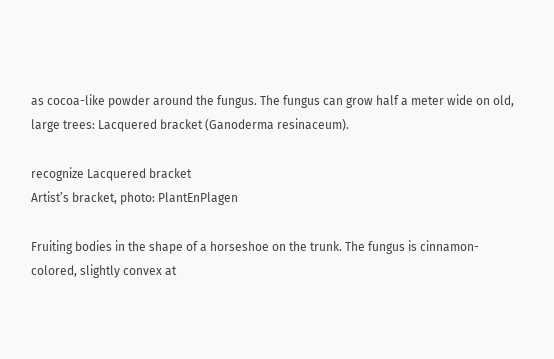as cocoa-like powder around the fungus. The fungus can grow half a meter wide on old, large trees: Lacquered bracket (Ganoderma resinaceum).

recognize Lacquered bracket
Artist’s bracket, photo: PlantEnPlagen

Fruiting bodies in the shape of a horseshoe on the trunk. The fungus is cinnamon-colored, slightly convex at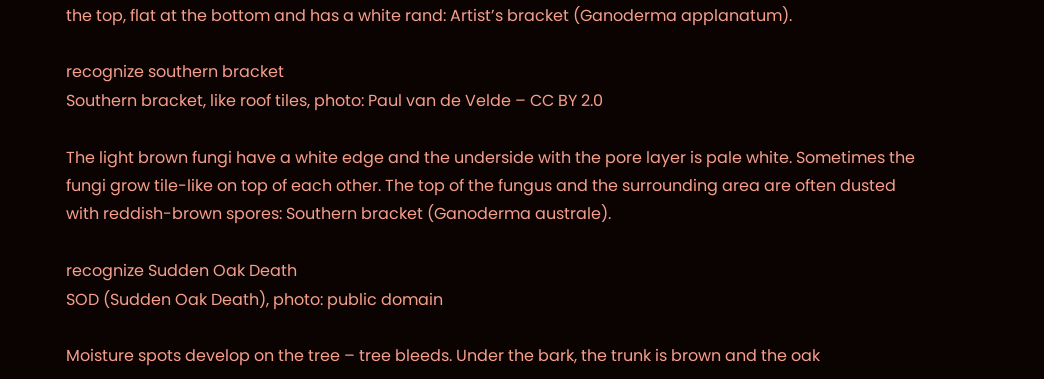the top, flat at the bottom and has a white rand: Artist’s bracket (Ganoderma applanatum).

recognize southern bracket
Southern bracket, like roof tiles, photo: Paul van de Velde – CC BY 2.0

The light brown fungi have a white edge and the underside with the pore layer is pale white. Sometimes the fungi grow tile-like on top of each other. The top of the fungus and the surrounding area are often dusted with reddish-brown spores: Southern bracket (Ganoderma australe).

recognize Sudden Oak Death
SOD (Sudden Oak Death), photo: public domain

Moisture spots develop on the tree – tree bleeds. Under the bark, the trunk is brown and the oak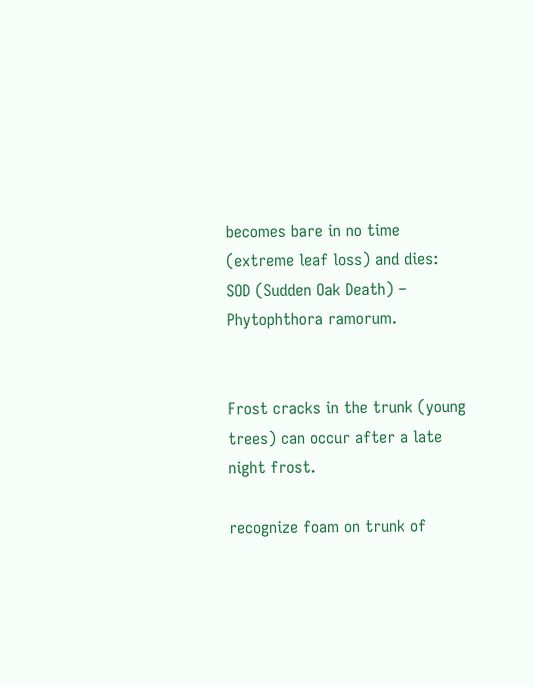becomes bare in no time (extreme leaf loss) and dies: SOD (Sudden Oak Death) – Phytophthora ramorum.


Frost cracks in the trunk (young trees) can occur after a late night frost.

recognize foam on trunk of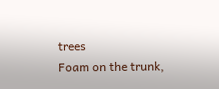trees
Foam on the trunk,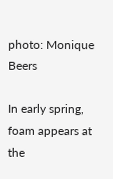photo: Monique Beers

In early spring, foam appears at the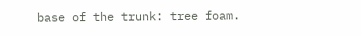base of the trunk: tree foam.